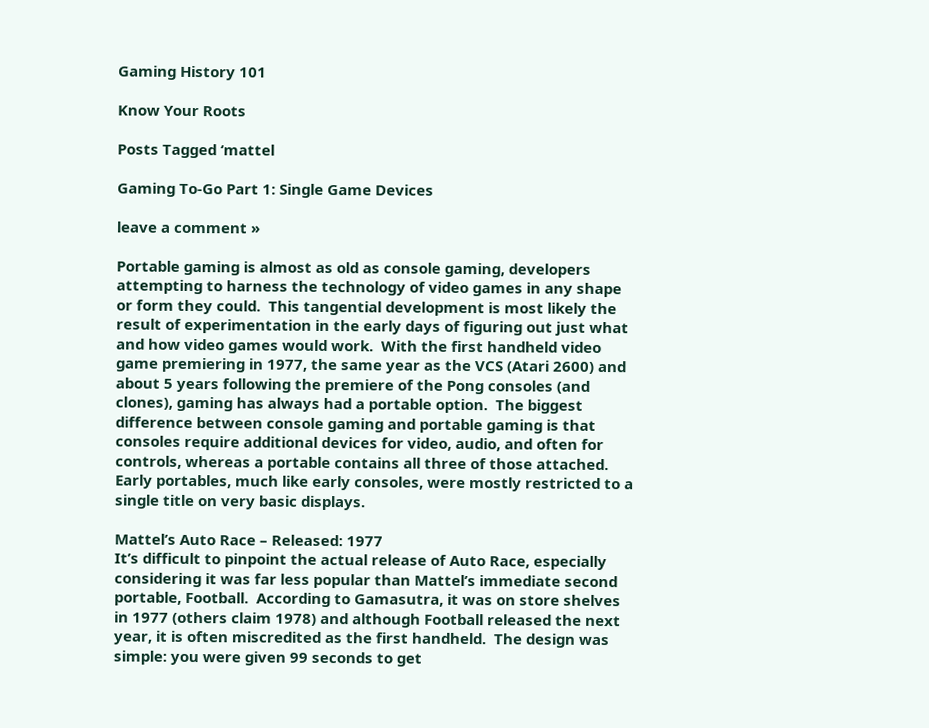Gaming History 101

Know Your Roots

Posts Tagged ‘mattel

Gaming To-Go Part 1: Single Game Devices

leave a comment »

Portable gaming is almost as old as console gaming, developers attempting to harness the technology of video games in any shape or form they could.  This tangential development is most likely the result of experimentation in the early days of figuring out just what and how video games would work.  With the first handheld video game premiering in 1977, the same year as the VCS (Atari 2600) and about 5 years following the premiere of the Pong consoles (and clones), gaming has always had a portable option.  The biggest difference between console gaming and portable gaming is that consoles require additional devices for video, audio, and often for controls, whereas a portable contains all three of those attached.  Early portables, much like early consoles, were mostly restricted to a single title on very basic displays.

Mattel’s Auto Race – Released: 1977
It’s difficult to pinpoint the actual release of Auto Race, especially considering it was far less popular than Mattel’s immediate second portable, Football.  According to Gamasutra, it was on store shelves in 1977 (others claim 1978) and although Football released the next year, it is often miscredited as the first handheld.  The design was simple: you were given 99 seconds to get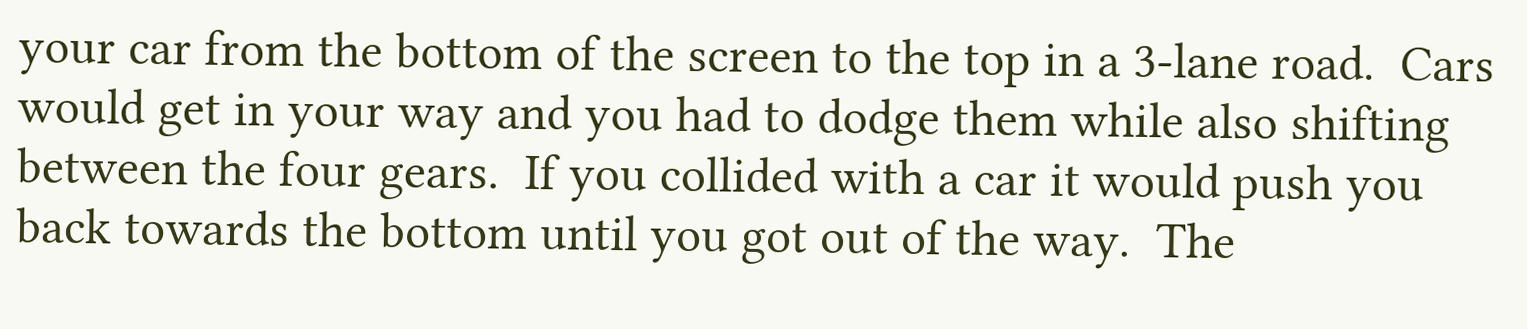your car from the bottom of the screen to the top in a 3-lane road.  Cars would get in your way and you had to dodge them while also shifting between the four gears.  If you collided with a car it would push you back towards the bottom until you got out of the way.  The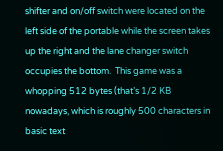shifter and on/off switch were located on the left side of the portable while the screen takes up the right and the lane changer switch occupies the bottom.  This game was a whopping 512 bytes (that’s 1/2 KB nowadays, which is roughly 500 characters in basic text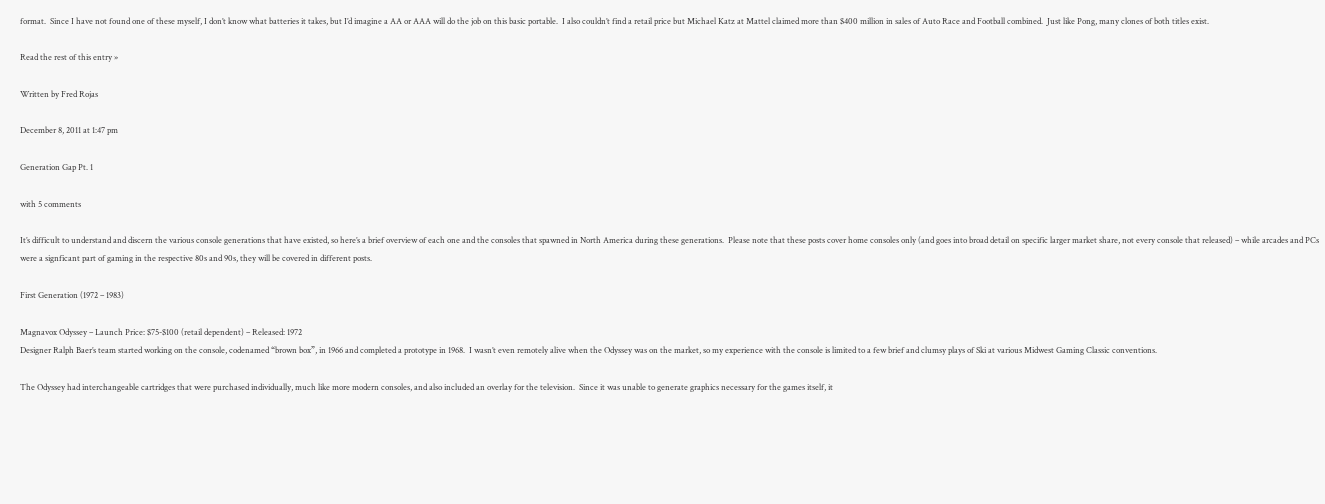format.  Since I have not found one of these myself, I don’t know what batteries it takes, but I’d imagine a AA or AAA will do the job on this basic portable.  I also couldn’t find a retail price but Michael Katz at Mattel claimed more than $400 million in sales of Auto Race and Football combined.  Just like Pong, many clones of both titles exist.

Read the rest of this entry »

Written by Fred Rojas

December 8, 2011 at 1:47 pm

Generation Gap Pt. 1

with 5 comments

It’s difficult to understand and discern the various console generations that have existed, so here’s a brief overview of each one and the consoles that spawned in North America during these generations.  Please note that these posts cover home consoles only (and goes into broad detail on specific larger market share, not every console that released) – while arcades and PCs were a signficant part of gaming in the respective 80s and 90s, they will be covered in different posts.

First Generation (1972 – 1983)

Magnavox Odyssey – Launch Price: $75-$100 (retail dependent) – Released: 1972
Designer Ralph Baer’s team started working on the console, codenamed “brown box”, in 1966 and completed a prototype in 1968.  I wasn’t even remotely alive when the Odyssey was on the market, so my experience with the console is limited to a few brief and clumsy plays of Ski at various Midwest Gaming Classic conventions.

The Odyssey had interchangeable cartridges that were purchased individually, much like more modern consoles, and also included an overlay for the television.  Since it was unable to generate graphics necessary for the games itself, it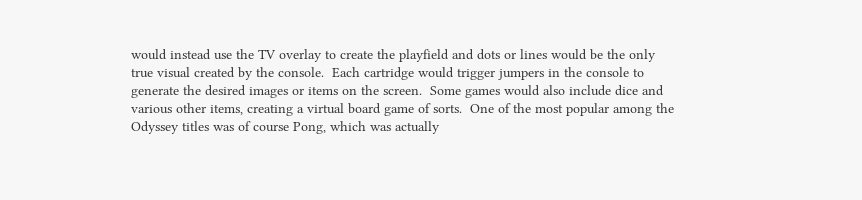would instead use the TV overlay to create the playfield and dots or lines would be the only true visual created by the console.  Each cartridge would trigger jumpers in the console to generate the desired images or items on the screen.  Some games would also include dice and various other items, creating a virtual board game of sorts.  One of the most popular among the Odyssey titles was of course Pong, which was actually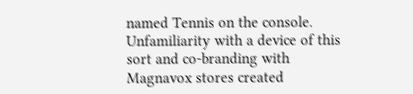named Tennis on the console.  Unfamiliarity with a device of this sort and co-branding with Magnavox stores created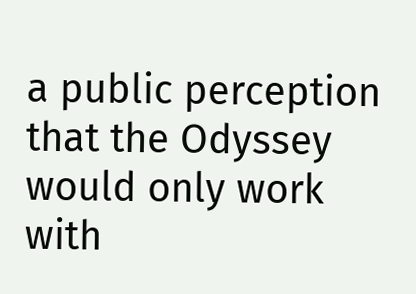a public perception that the Odyssey would only work with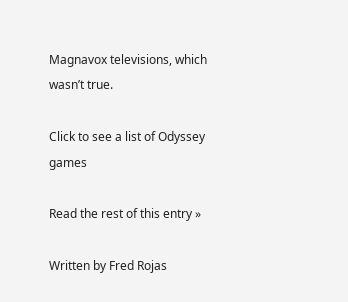Magnavox televisions, which wasn’t true.

Click to see a list of Odyssey games

Read the rest of this entry »

Written by Fred Rojas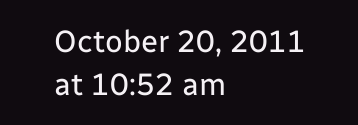October 20, 2011 at 10:52 am